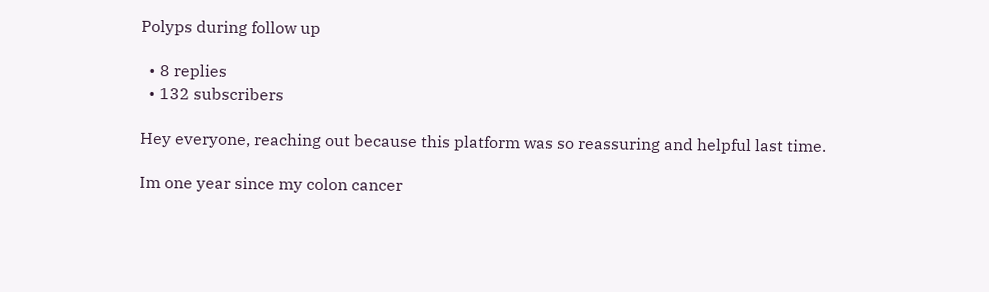Polyps during follow up

  • 8 replies
  • 132 subscribers

Hey everyone, reaching out because this platform was so reassuring and helpful last time.

Im one year since my colon cancer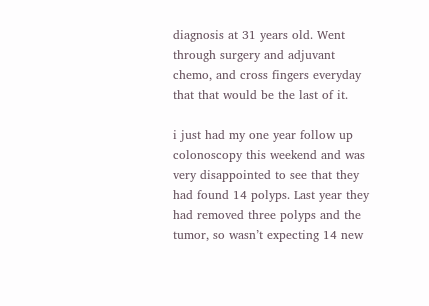diagnosis at 31 years old. Went through surgery and adjuvant chemo, and cross fingers everyday that that would be the last of it.

i just had my one year follow up colonoscopy this weekend and was very disappointed to see that they had found 14 polyps. Last year they had removed three polyps and the tumor, so wasn’t expecting 14 new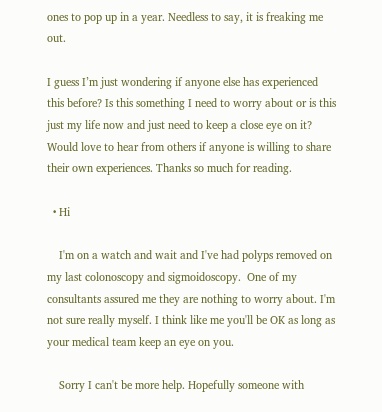ones to pop up in a year. Needless to say, it is freaking me out.

I guess I’m just wondering if anyone else has experienced this before? Is this something I need to worry about or is this just my life now and just need to keep a close eye on it? Would love to hear from others if anyone is willing to share their own experiences. Thanks so much for reading.

  • Hi

    I'm on a watch and wait and I've had polyps removed on my last colonoscopy and sigmoidoscopy.  One of my consultants assured me they are nothing to worry about. I'm not sure really myself. I think like me you'll be OK as long as your medical team keep an eye on you.

    Sorry I can't be more help. Hopefully someone with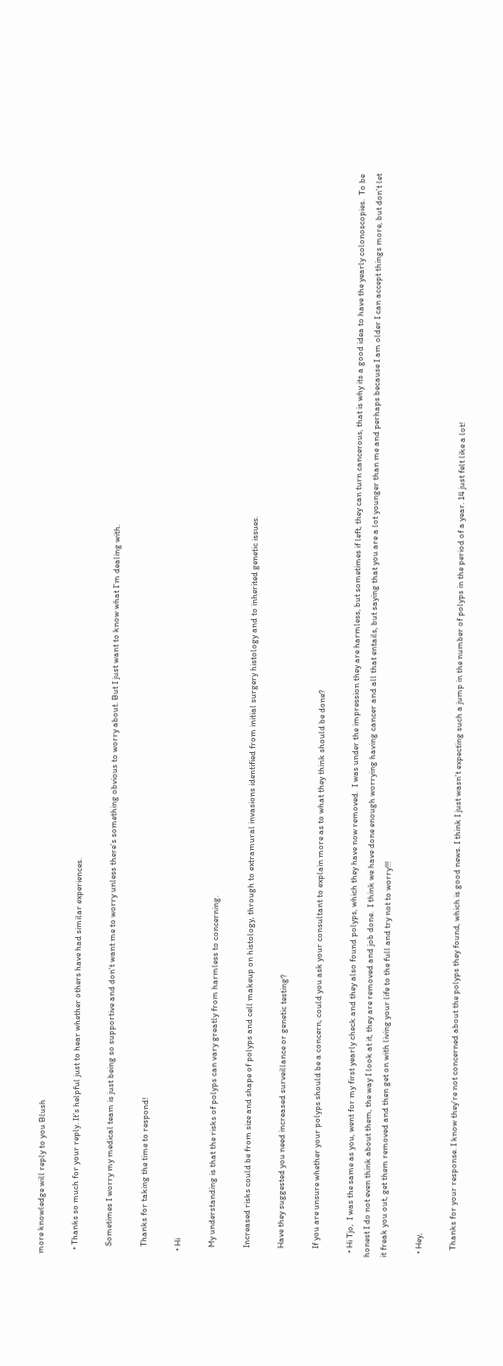more knowledge will reply to you Blush

  • Thanks so much for your reply. It’s helpful just to hear whether others have had similar experiences.

    Sometimes I worry my medical team is just being so supportive and don’t want me to worry unless there’s something obvious to worry about. But I just want to know what I’m dealing with.

    Thanks for taking the time to respond!

  • Hi

    My understanding is that the risks of polyps can vary greatly from harmless to concerning.

    Increased risks could be from size and shape of polyps and cell makeup on histology, through to extramural invasions identified from initial surgery histology and to inherited genetic issues.

    Have they suggested you need increased surveillance or genetic testing?

    If you are unsure whether your polyps should be a concern, could you ask your consultant to explain more as to what they think should be done?

  • Hi Tjo,  I was the same as you, went for my first yearly check and they also found polyps, which they have now removed.  I was under the impression they are harmless, but sometimes if left, they can turn cancerous, that is why its a good idea to have the yearly colonoscopies.  To be honest I do not even think about them, the way I look at it, they are removed and job done.  I think we have done enough worrying having cancer and all that entails, but saying that you are a lot younger than me and perhaps because I am older I can accept things more, but don't let it freak you out, get them removed and then get on with living your life to the full and try not to worry!!!

  • Hey,

    Thanks for your response. I know they’re not concerned about the polyps they found, which is good news. I think I just wasn’t expecting such a jump in the number of polyps in the period of a year. 14 just felt like a lot!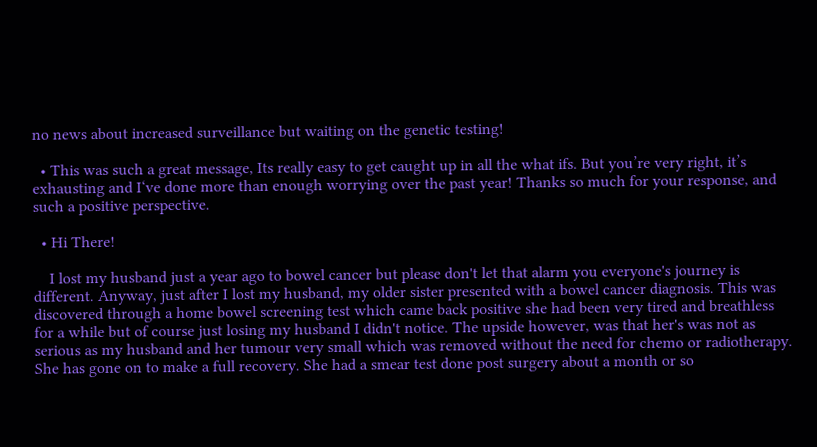no news about increased surveillance but waiting on the genetic testing!

  • This was such a great message, Its really easy to get caught up in all the what ifs. But you’re very right, it’s exhausting and I‘ve done more than enough worrying over the past year! Thanks so much for your response, and such a positive perspective.

  • Hi There!

    I lost my husband just a year ago to bowel cancer but please don't let that alarm you everyone's journey is different. Anyway, just after I lost my husband, my older sister presented with a bowel cancer diagnosis. This was discovered through a home bowel screening test which came back positive she had been very tired and breathless for a while but of course just losing my husband I didn't notice. The upside however, was that her's was not as serious as my husband and her tumour very small which was removed without the need for chemo or radiotherapy. She has gone on to make a full recovery. She had a smear test done post surgery about a month or so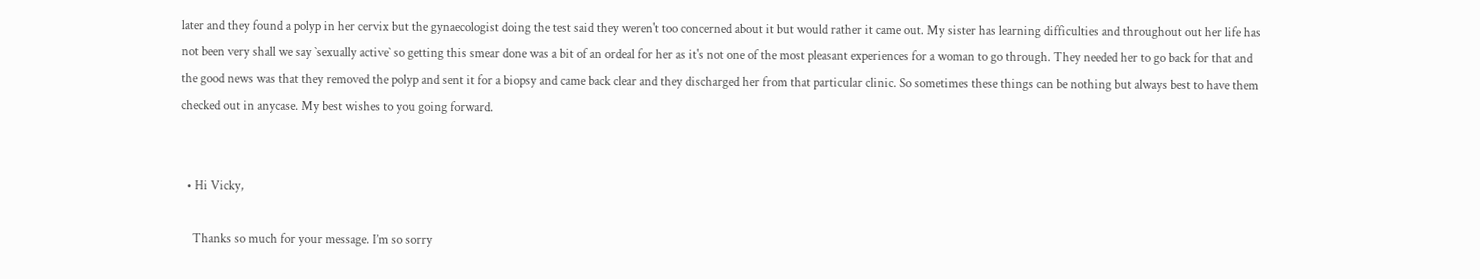later and they found a polyp in her cervix but the gynaecologist doing the test said they weren't too concerned about it but would rather it came out. My sister has learning difficulties and throughout out her life has not been very shall we say `sexually active` so getting this smear done was a bit of an ordeal for her as it's not one of the most pleasant experiences for a woman to go through. They needed her to go back for that and the good news was that they removed the polyp and sent it for a biopsy and came back clear and they discharged her from that particular clinic. So sometimes these things can be nothing but always best to have them checked out in anycase. My best wishes to you going forward.


  • Hi Vicky,

    Thanks so much for your message. I’m so sorry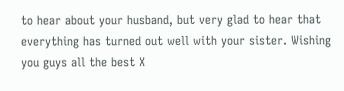to hear about your husband, but very glad to hear that everything has turned out well with your sister. Wishing you guys all the best X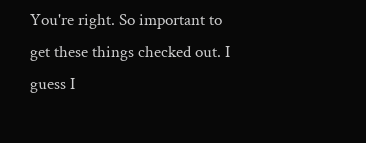You're right. So important to get these things checked out. I guess I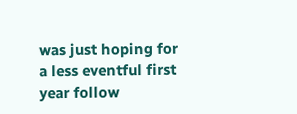was just hoping for a less eventful first year follow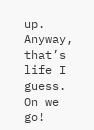up. Anyway, that’s life I guess. On we go!